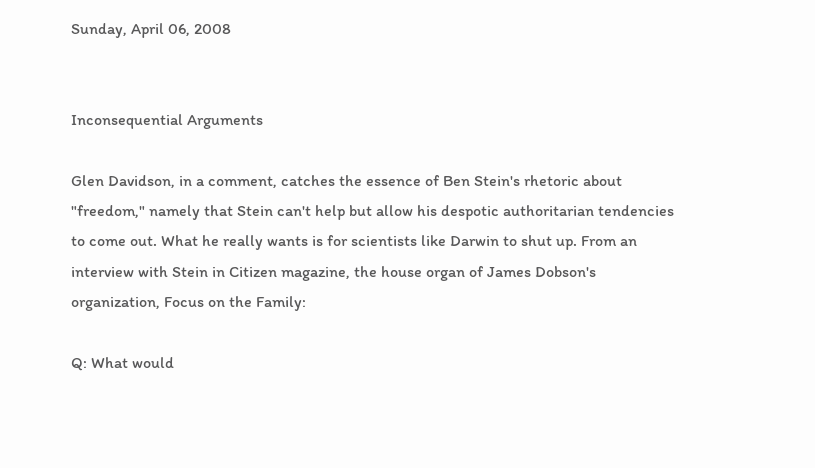Sunday, April 06, 2008


Inconsequential Arguments

Glen Davidson, in a comment, catches the essence of Ben Stein's rhetoric about "freedom," namely that Stein can't help but allow his despotic authoritarian tendencies to come out. What he really wants is for scientists like Darwin to shut up. From an interview with Stein in Citizen magazine, the house organ of James Dobson's organization, Focus on the Family:

Q: What would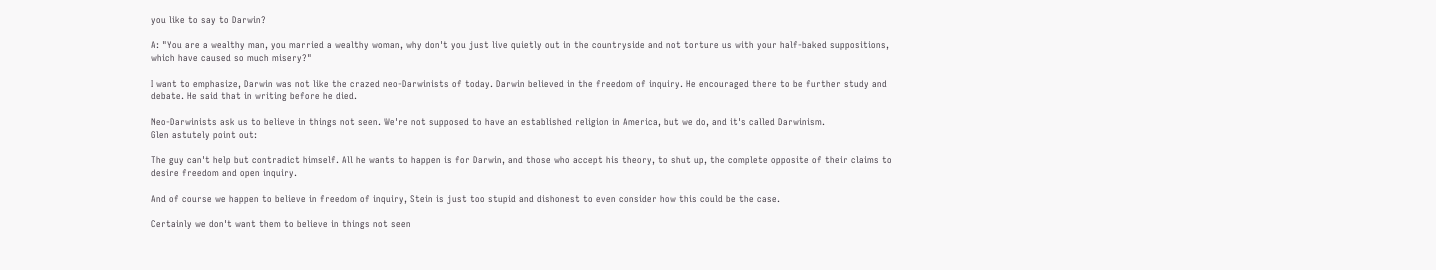you like to say to Darwin?

A: "You are a wealthy man, you married a wealthy woman, why don't you just live quietly out in the countryside and not torture us with your half-baked suppositions, which have caused so much misery?"

I want to emphasize, Darwin was not like the crazed neo-Darwinists of today. Darwin believed in the freedom of inquiry. He encouraged there to be further study and debate. He said that in writing before he died.

Neo-Darwinists ask us to believe in things not seen. We're not supposed to have an established religion in America, but we do, and it's called Darwinism.
Glen astutely point out:

The guy can't help but contradict himself. All he wants to happen is for Darwin, and those who accept his theory, to shut up, the complete opposite of their claims to desire freedom and open inquiry.

And of course we happen to believe in freedom of inquiry, Stein is just too stupid and dishonest to even consider how this could be the case.

Certainly we don't want them to believe in things not seen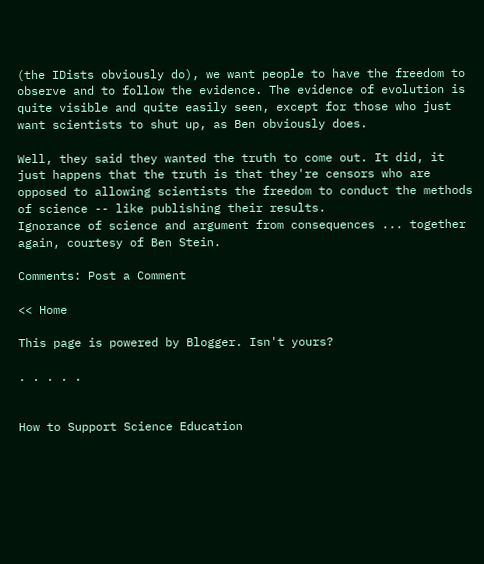(the IDists obviously do), we want people to have the freedom to observe and to follow the evidence. The evidence of evolution is quite visible and quite easily seen, except for those who just want scientists to shut up, as Ben obviously does.

Well, they said they wanted the truth to come out. It did, it just happens that the truth is that they're censors who are opposed to allowing scientists the freedom to conduct the methods of science -- like publishing their results.
Ignorance of science and argument from consequences ... together again, courtesy of Ben Stein.

Comments: Post a Comment

<< Home

This page is powered by Blogger. Isn't yours?

. . . . .


How to Support Science Education